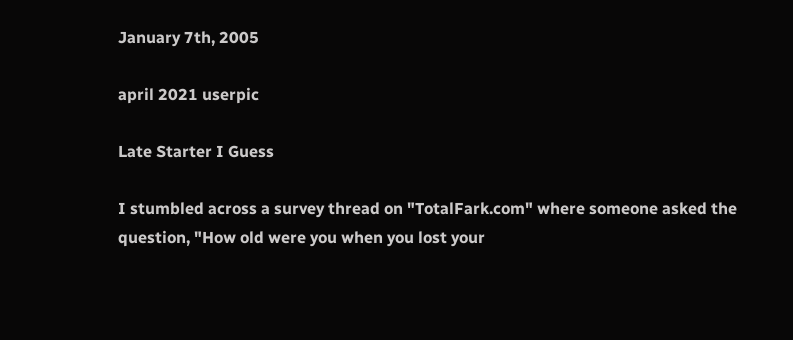January 7th, 2005

april 2021 userpic

Late Starter I Guess

I stumbled across a survey thread on "TotalFark.com" where someone asked the question, "How old were you when you lost your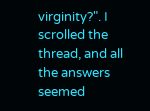virginity?". I scrolled the thread, and all the answers seemed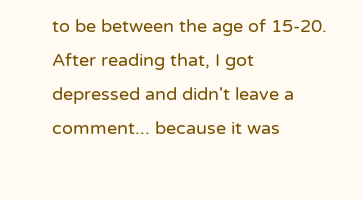to be between the age of 15-20. After reading that, I got depressed and didn't leave a comment... because it was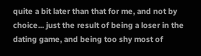quite a bit later than that for me, and not by choice... just the result of being a loser in the dating game, and being too shy most of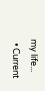my life...
  • Current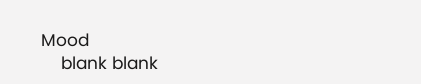Mood
    blank blank